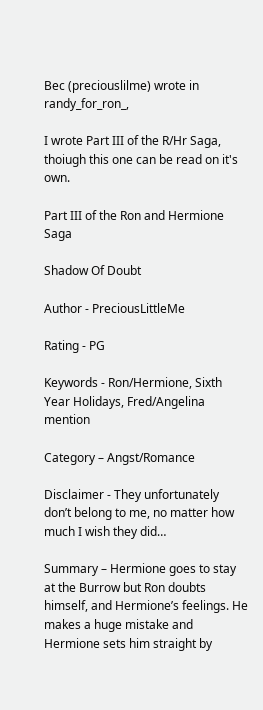Bec (preciouslilme) wrote in randy_for_ron_,

I wrote Part III of the R/Hr Saga, thoiugh this one can be read on it's own.

Part III of the Ron and Hermione Saga

Shadow Of Doubt

Author - PreciousLittleMe

Rating - PG

Keywords - Ron/Hermione, Sixth Year Holidays, Fred/Angelina mention

Category – Angst/Romance

Disclaimer - They unfortunately don’t belong to me, no matter how much I wish they did…

Summary – Hermione goes to stay at the Burrow but Ron doubts himself, and Hermione’s feelings. He makes a huge mistake and Hermione sets him straight by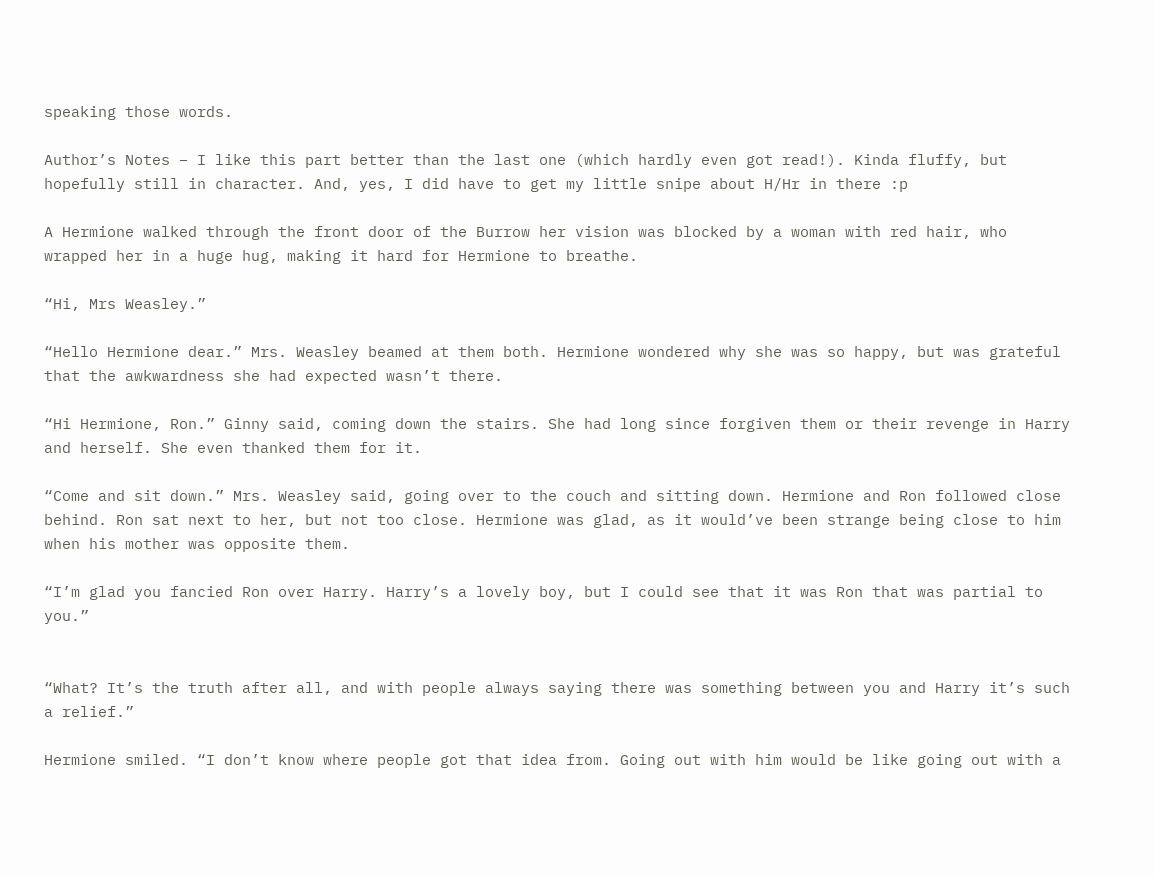speaking those words.

Author’s Notes – I like this part better than the last one (which hardly even got read!). Kinda fluffy, but hopefully still in character. And, yes, I did have to get my little snipe about H/Hr in there :p

A Hermione walked through the front door of the Burrow her vision was blocked by a woman with red hair, who wrapped her in a huge hug, making it hard for Hermione to breathe.

“Hi, Mrs Weasley.”

“Hello Hermione dear.” Mrs. Weasley beamed at them both. Hermione wondered why she was so happy, but was grateful that the awkwardness she had expected wasn’t there.

“Hi Hermione, Ron.” Ginny said, coming down the stairs. She had long since forgiven them or their revenge in Harry and herself. She even thanked them for it.

“Come and sit down.” Mrs. Weasley said, going over to the couch and sitting down. Hermione and Ron followed close behind. Ron sat next to her, but not too close. Hermione was glad, as it would’ve been strange being close to him when his mother was opposite them.

“I’m glad you fancied Ron over Harry. Harry’s a lovely boy, but I could see that it was Ron that was partial to you.”


“What? It’s the truth after all, and with people always saying there was something between you and Harry it’s such a relief.”

Hermione smiled. “I don’t know where people got that idea from. Going out with him would be like going out with a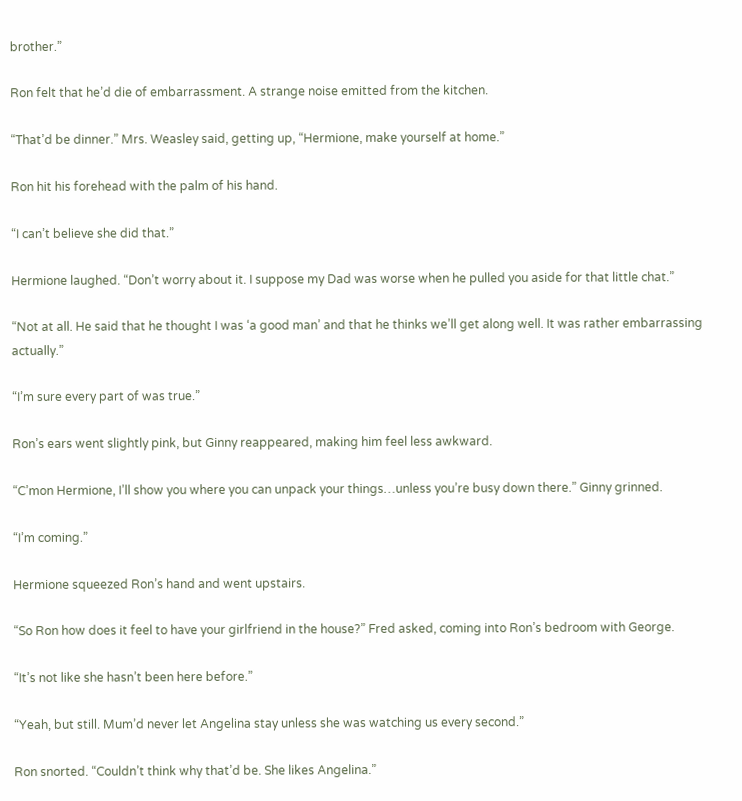brother.”

Ron felt that he’d die of embarrassment. A strange noise emitted from the kitchen.

“That’d be dinner.” Mrs. Weasley said, getting up, “Hermione, make yourself at home.”

Ron hit his forehead with the palm of his hand.

“I can’t believe she did that.”

Hermione laughed. “Don’t worry about it. I suppose my Dad was worse when he pulled you aside for that little chat.”

“Not at all. He said that he thought I was ‘a good man’ and that he thinks we’ll get along well. It was rather embarrassing actually.”

“I’m sure every part of was true.”

Ron’s ears went slightly pink, but Ginny reappeared, making him feel less awkward.

“C’mon Hermione, I’ll show you where you can unpack your things…unless you’re busy down there.” Ginny grinned.

“I’m coming.”

Hermione squeezed Ron’s hand and went upstairs.

“So Ron how does it feel to have your girlfriend in the house?” Fred asked, coming into Ron’s bedroom with George.

“It’s not like she hasn’t been here before.”

“Yeah, but still. Mum’d never let Angelina stay unless she was watching us every second.”

Ron snorted. “Couldn’t think why that’d be. She likes Angelina.”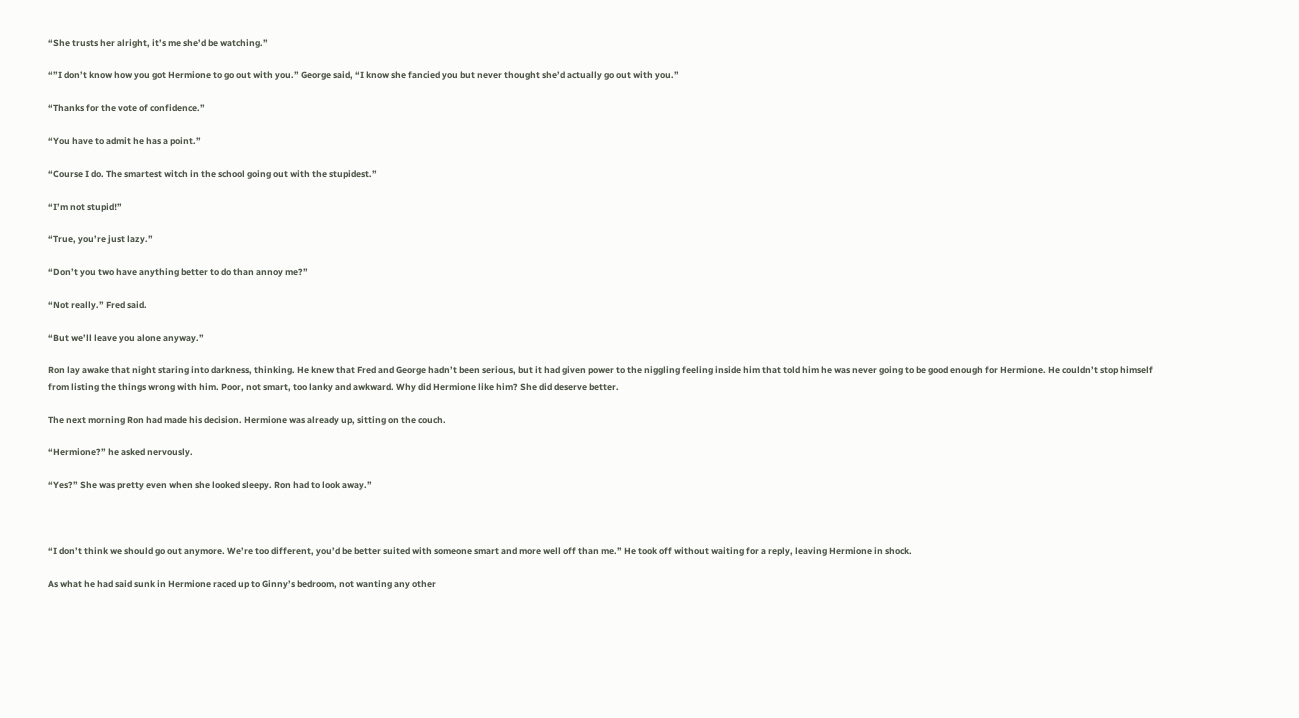“She trusts her alright, it’s me she’d be watching.”

“”I don’t know how you got Hermione to go out with you.” George said, “I know she fancied you but never thought she’d actually go out with you.”

“Thanks for the vote of confidence.”

“You have to admit he has a point.”

“Course I do. The smartest witch in the school going out with the stupidest.”

“I’m not stupid!”

“True, you’re just lazy.”

“Don’t you two have anything better to do than annoy me?”

“Not really.” Fred said.

“But we’ll leave you alone anyway.”

Ron lay awake that night staring into darkness, thinking. He knew that Fred and George hadn’t been serious, but it had given power to the niggling feeling inside him that told him he was never going to be good enough for Hermione. He couldn’t stop himself from listing the things wrong with him. Poor, not smart, too lanky and awkward. Why did Hermione like him? She did deserve better.

The next morning Ron had made his decision. Hermione was already up, sitting on the couch.

“Hermione?” he asked nervously.

“Yes?” She was pretty even when she looked sleepy. Ron had to look away.”



“I don’t think we should go out anymore. We’re too different, you’d be better suited with someone smart and more well off than me.” He took off without waiting for a reply, leaving Hermione in shock.

As what he had said sunk in Hermione raced up to Ginny’s bedroom, not wanting any other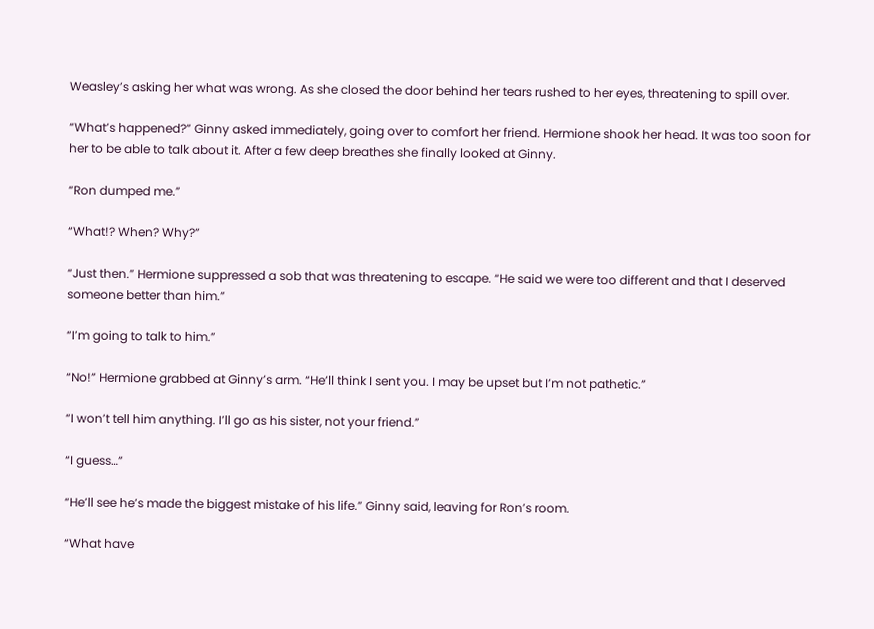Weasley’s asking her what was wrong. As she closed the door behind her tears rushed to her eyes, threatening to spill over.

“What’s happened?” Ginny asked immediately, going over to comfort her friend. Hermione shook her head. It was too soon for her to be able to talk about it. After a few deep breathes she finally looked at Ginny.

“Ron dumped me.”

“What!? When? Why?”

“Just then.” Hermione suppressed a sob that was threatening to escape. “He said we were too different and that I deserved someone better than him.”

“I’m going to talk to him.”

“No!” Hermione grabbed at Ginny’s arm. “He’ll think I sent you. I may be upset but I’m not pathetic.”

“I won’t tell him anything. I’ll go as his sister, not your friend.”

“I guess…”

“He’ll see he’s made the biggest mistake of his life.” Ginny said, leaving for Ron’s room.

“What have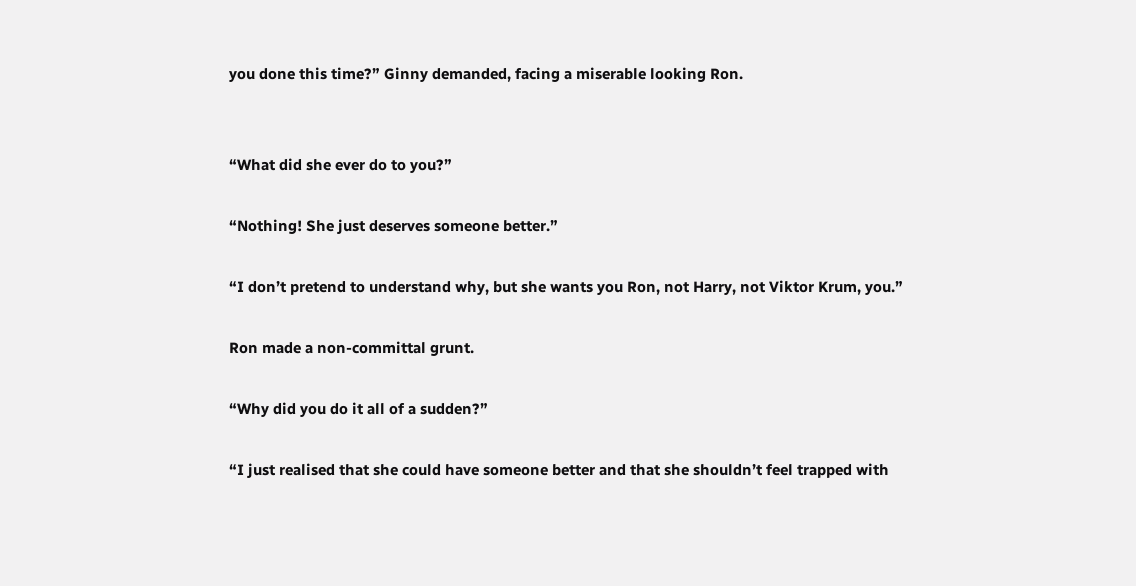you done this time?” Ginny demanded, facing a miserable looking Ron.


“What did she ever do to you?”

“Nothing! She just deserves someone better.”

“I don’t pretend to understand why, but she wants you Ron, not Harry, not Viktor Krum, you.”

Ron made a non-committal grunt.

“Why did you do it all of a sudden?”

“I just realised that she could have someone better and that she shouldn’t feel trapped with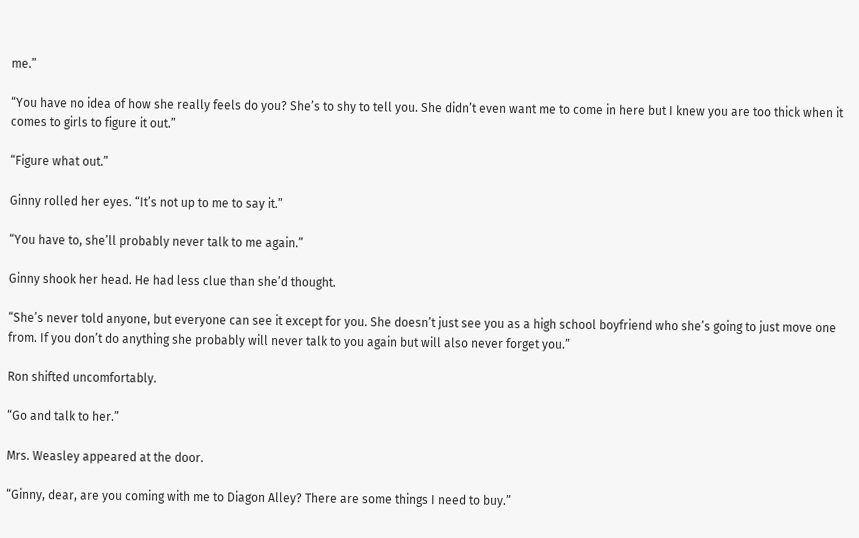me.”

“You have no idea of how she really feels do you? She’s to shy to tell you. She didn’t even want me to come in here but I knew you are too thick when it comes to girls to figure it out.”

“Figure what out.”

Ginny rolled her eyes. “It’s not up to me to say it.”

“You have to, she’ll probably never talk to me again.”

Ginny shook her head. He had less clue than she’d thought.

“She’s never told anyone, but everyone can see it except for you. She doesn’t just see you as a high school boyfriend who she’s going to just move one from. If you don’t do anything she probably will never talk to you again but will also never forget you.”

Ron shifted uncomfortably.

“Go and talk to her.”

Mrs. Weasley appeared at the door.

“Ginny, dear, are you coming with me to Diagon Alley? There are some things I need to buy.”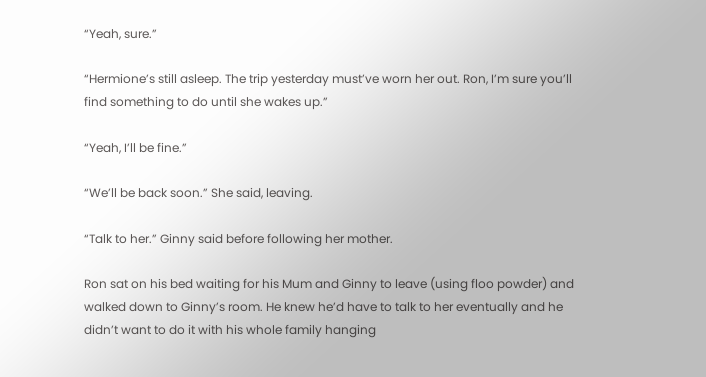“Yeah, sure.”

“Hermione’s still asleep. The trip yesterday must’ve worn her out. Ron, I’m sure you’ll find something to do until she wakes up.”

“Yeah, I’ll be fine.”

“We’ll be back soon.” She said, leaving.

“Talk to her.” Ginny said before following her mother.

Ron sat on his bed waiting for his Mum and Ginny to leave (using floo powder) and walked down to Ginny’s room. He knew he’d have to talk to her eventually and he didn’t want to do it with his whole family hanging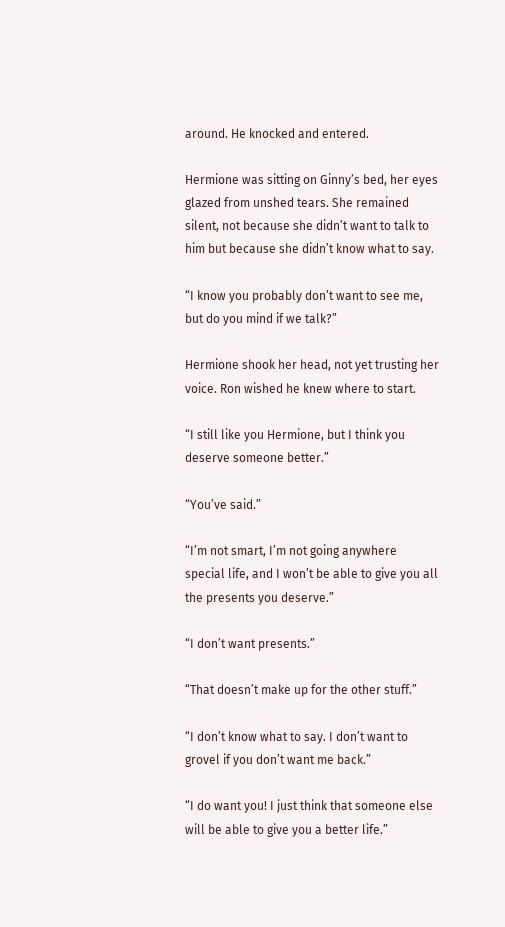around. He knocked and entered.

Hermione was sitting on Ginny’s bed, her eyes glazed from unshed tears. She remained silent, not because she didn’t want to talk to him but because she didn’t know what to say.

“I know you probably don’t want to see me, but do you mind if we talk?”

Hermione shook her head, not yet trusting her voice. Ron wished he knew where to start.

“I still like you Hermione, but I think you deserve someone better.”

“You’ve said.”

“I’m not smart, I’m not going anywhere special life, and I won’t be able to give you all the presents you deserve.”

“I don’t want presents.”

“That doesn’t make up for the other stuff.”

“I don’t know what to say. I don’t want to grovel if you don’t want me back.”

“I do want you! I just think that someone else will be able to give you a better life.”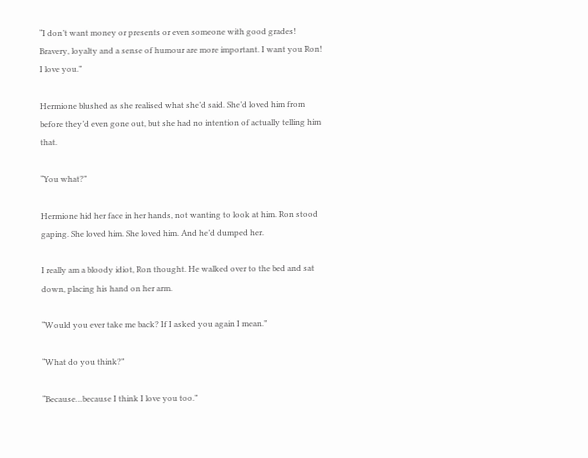“I don’t want money or presents or even someone with good grades! Bravery, loyalty and a sense of humour are more important. I want you Ron! I love you.”

Hermione blushed as she realised what she’d said. She’d loved him from before they’d even gone out, but she had no intention of actually telling him that.

“You what?”

Hermione hid her face in her hands, not wanting to look at him. Ron stood gaping. She loved him. She loved him. And he’d dumped her.

I really am a bloody idiot, Ron thought. He walked over to the bed and sat down, placing his hand on her arm.

“Would you ever take me back? If I asked you again I mean.”

“What do you think?”

“Because…because I think I love you too.”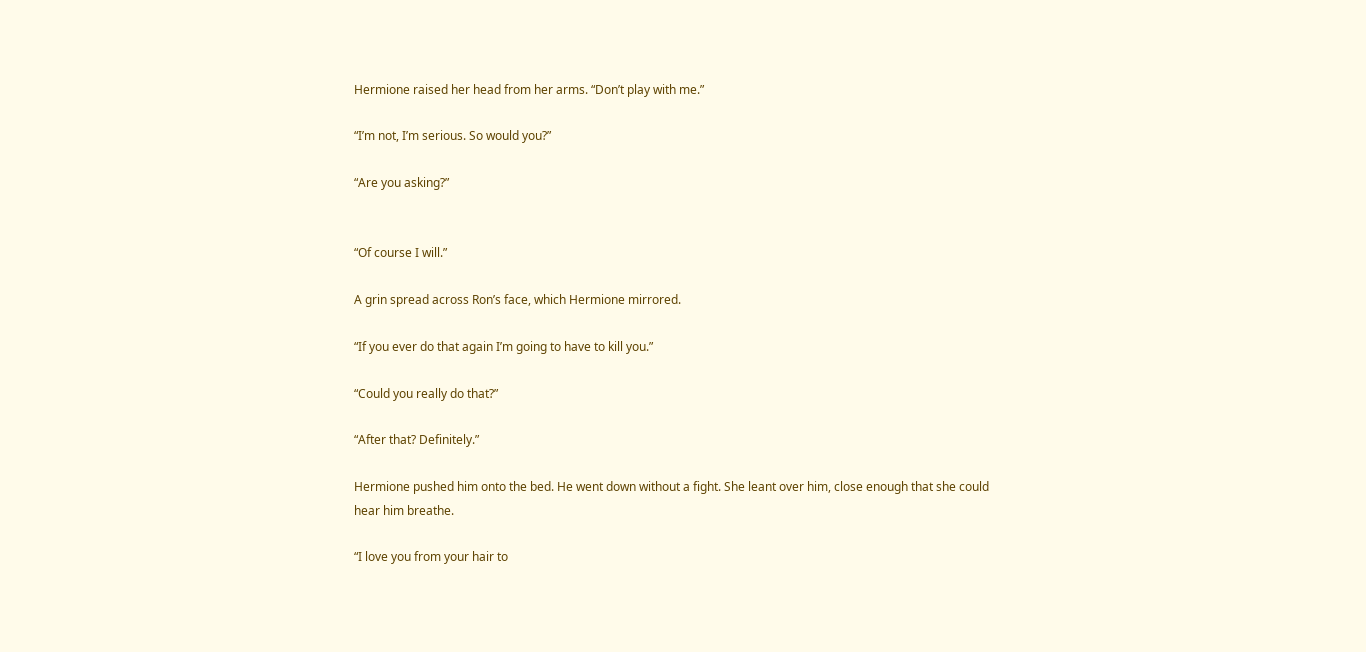Hermione raised her head from her arms. “Don’t play with me.”

“I’m not, I’m serious. So would you?”

“Are you asking?”


“Of course I will.”

A grin spread across Ron’s face, which Hermione mirrored.

“If you ever do that again I’m going to have to kill you.”

“Could you really do that?”

“After that? Definitely.”

Hermione pushed him onto the bed. He went down without a fight. She leant over him, close enough that she could hear him breathe.

“I love you from your hair to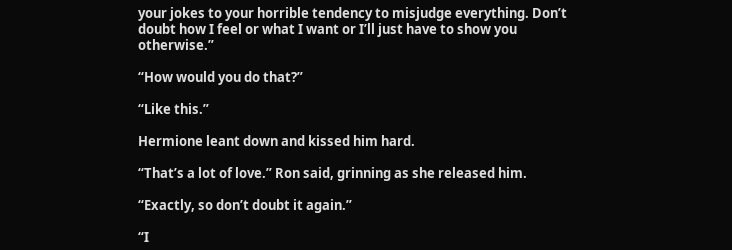your jokes to your horrible tendency to misjudge everything. Don’t doubt how I feel or what I want or I’ll just have to show you otherwise.”

“How would you do that?”

“Like this.”

Hermione leant down and kissed him hard.

“That’s a lot of love.” Ron said, grinning as she released him.

“Exactly, so don’t doubt it again.”

“I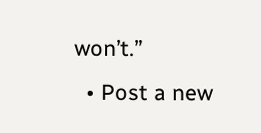won’t.”
  • Post a new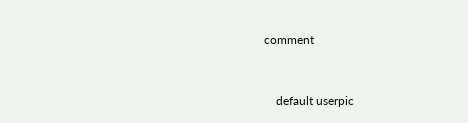comment


    default userpic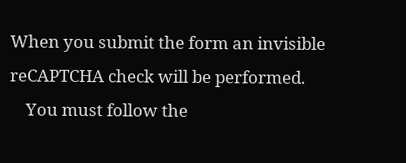When you submit the form an invisible reCAPTCHA check will be performed.
    You must follow the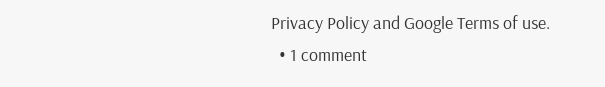Privacy Policy and Google Terms of use.
  • 1 comment